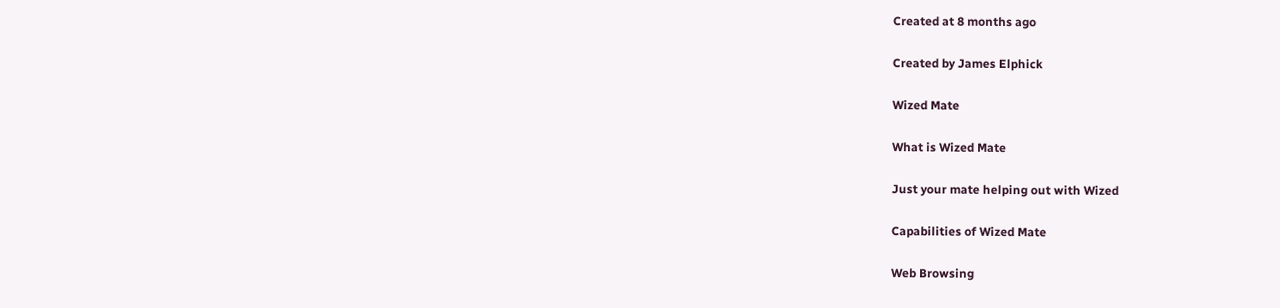Created at 8 months ago

Created by James Elphick

Wized Mate

What is Wized Mate

Just your mate helping out with Wized

Capabilities of Wized Mate

Web Browsing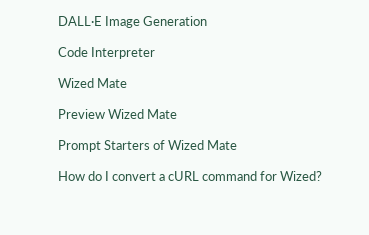DALL·E Image Generation

Code Interpreter

Wized Mate

Preview Wized Mate

Prompt Starters of Wized Mate

How do I convert a cURL command for Wized?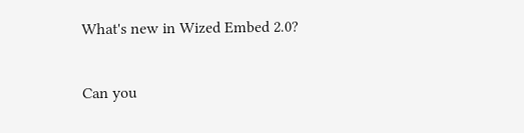What's new in Wized Embed 2.0?

Can you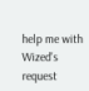help me with Wized's request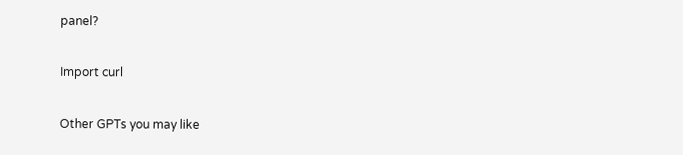panel?

Import curl

Other GPTs you may like